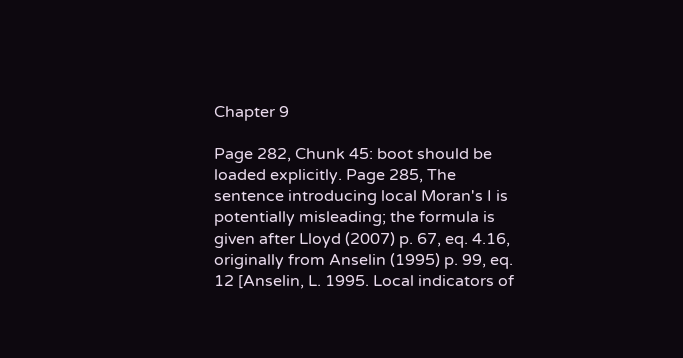Chapter 9

Page 282, Chunk 45: boot should be loaded explicitly. Page 285, The sentence introducing local Moran's I is potentially misleading; the formula is given after Lloyd (2007) p. 67, eq. 4.16, originally from Anselin (1995) p. 99, eq. 12 [Anselin, L. 1995. Local indicators of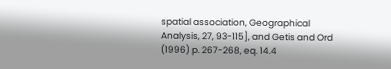spatial association, Geographical Analysis, 27, 93-115], and Getis and Ord (1996) p. 267-268, eq. 14.4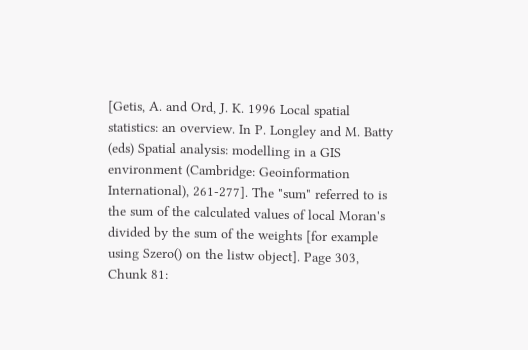[Getis, A. and Ord, J. K. 1996 Local spatial statistics: an overview. In P. Longley and M. Batty (eds) Spatial analysis: modelling in a GIS environment (Cambridge: Geoinformation International), 261-277]. The "sum" referred to is the sum of the calculated values of local Moran's divided by the sum of the weights [for example using Szero() on the listw object]. Page 303, Chunk 81: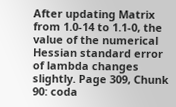After updating Matrix from 1.0-14 to 1.1-0, the value of the numerical Hessian standard error of lambda changes slightly. Page 309, Chunk 90: coda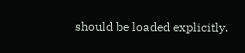should be loaded explicitly.